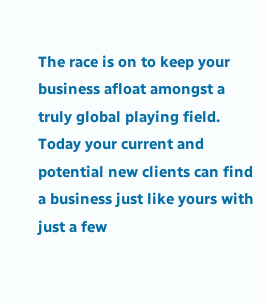The race is on to keep your business afloat amongst a truly global playing field. Today your current and potential new clients can find a business just like yours with just a few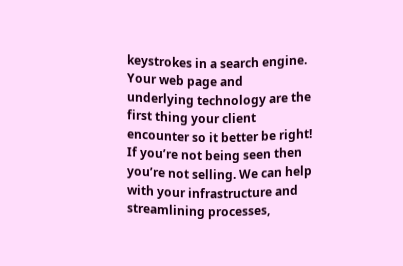keystrokes in a search engine. Your web page and underlying technology are the first thing your client encounter so it better be right! If you’re not being seen then you’re not selling. We can help with your infrastructure and streamlining processes,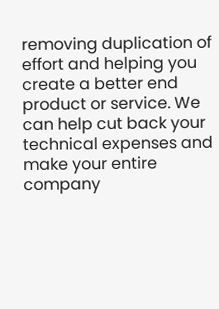removing duplication of effort and helping you create a better end product or service. We can help cut back your technical expenses and make your entire company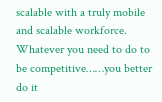scalable with a truly mobile and scalable workforce. Whatever you need to do to be competitive……you better do it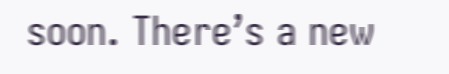soon. There’s a new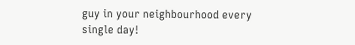guy in your neighbourhood every single day!